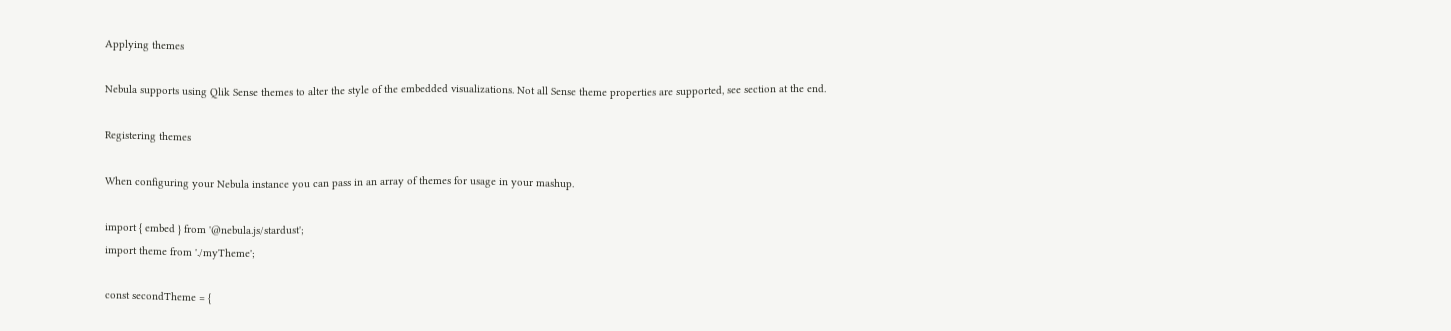Applying themes

Nebula supports using Qlik Sense themes to alter the style of the embedded visualizations. Not all Sense theme properties are supported, see section at the end.

Registering themes

When configuring your Nebula instance you can pass in an array of themes for usage in your mashup.

import { embed } from '@nebula.js/stardust';
import theme from './myTheme';

const secondTheme = {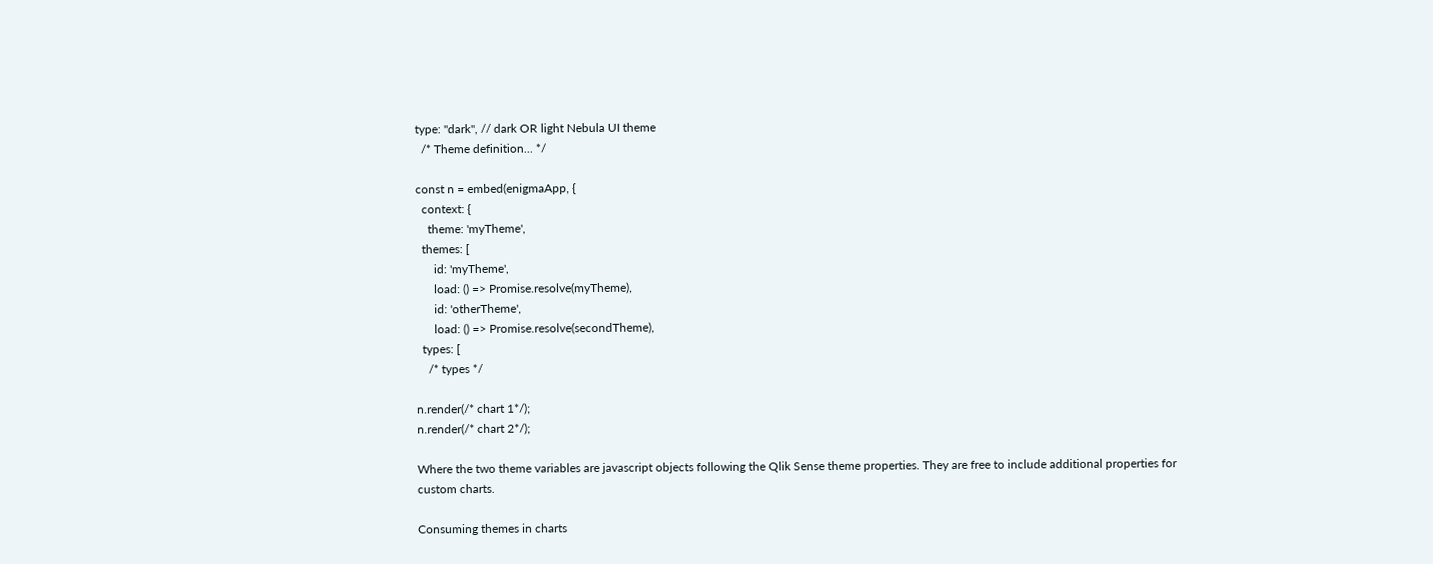type: "dark", // dark OR light Nebula UI theme
  /* Theme definition... */

const n = embed(enigmaApp, {
  context: {
    theme: 'myTheme',
  themes: [
      id: 'myTheme',
      load: () => Promise.resolve(myTheme),
      id: 'otherTheme',
      load: () => Promise.resolve(secondTheme),
  types: [
    /* types */

n.render(/* chart 1*/);
n.render(/* chart 2*/);

Where the two theme variables are javascript objects following the Qlik Sense theme properties. They are free to include additional properties for custom charts.

Consuming themes in charts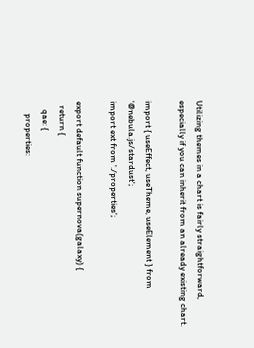Utilizing themes in a chart is fairly straightforward, especially if you can inherit from an already existing chart.

import { useEffect, useTheme, useElement } from '@nebula.js/stardust';
import ext from './properties';

export default function supernova(galaxy) {
  return {
    qae: {
      properties: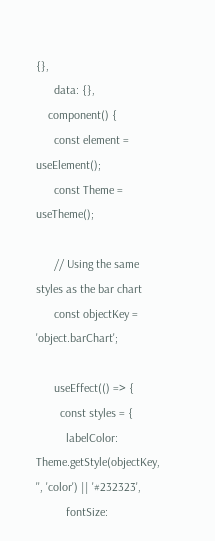{},
      data: {},
    component() {
      const element = useElement();
      const Theme = useTheme();

      // Using the same styles as the bar chart
      const objectKey = 'object.barChart';

      useEffect(() => {
        const styles = {
          labelColor: Theme.getStyle(objectKey, '', 'color') || '#232323',
          fontSize: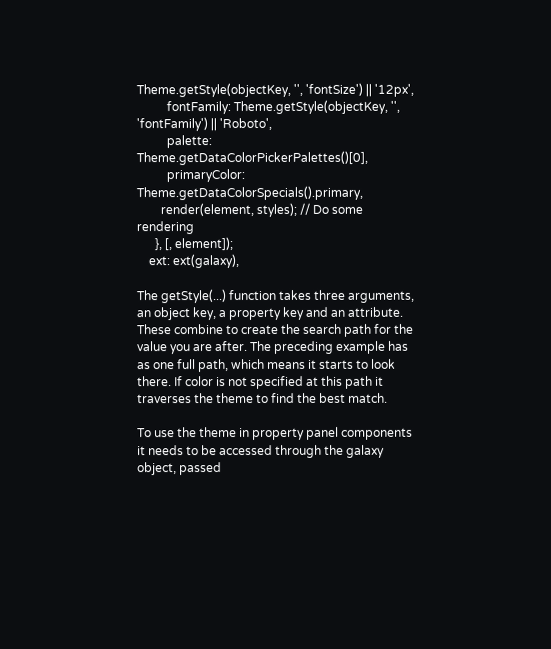Theme.getStyle(objectKey, '', 'fontSize') || '12px',
          fontFamily: Theme.getStyle(objectKey, '', 'fontFamily') || 'Roboto',
          palette: Theme.getDataColorPickerPalettes()[0],
          primaryColor: Theme.getDataColorSpecials().primary,
        render(element, styles); // Do some rendering
      }, [, element]);
    ext: ext(galaxy),

The getStyle(...) function takes three arguments, an object key, a property key and an attribute. These combine to create the search path for the value you are after. The preceding example has as one full path, which means it starts to look there. If color is not specified at this path it traverses the theme to find the best match.

To use the theme in property panel components it needs to be accessed through the galaxy object, passed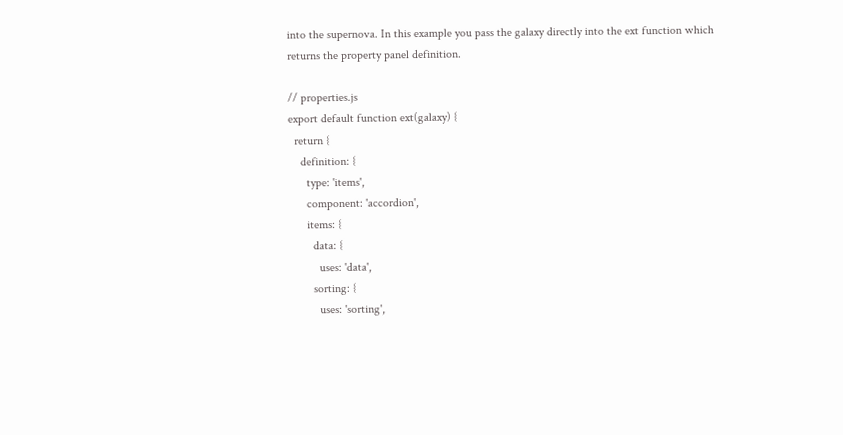into the supernova. In this example you pass the galaxy directly into the ext function which returns the property panel definition.

// properties.js
export default function ext(galaxy) {
  return {
    definition: {
      type: 'items',
      component: 'accordion',
      items: {
        data: {
          uses: 'data',
        sorting: {
          uses: 'sorting',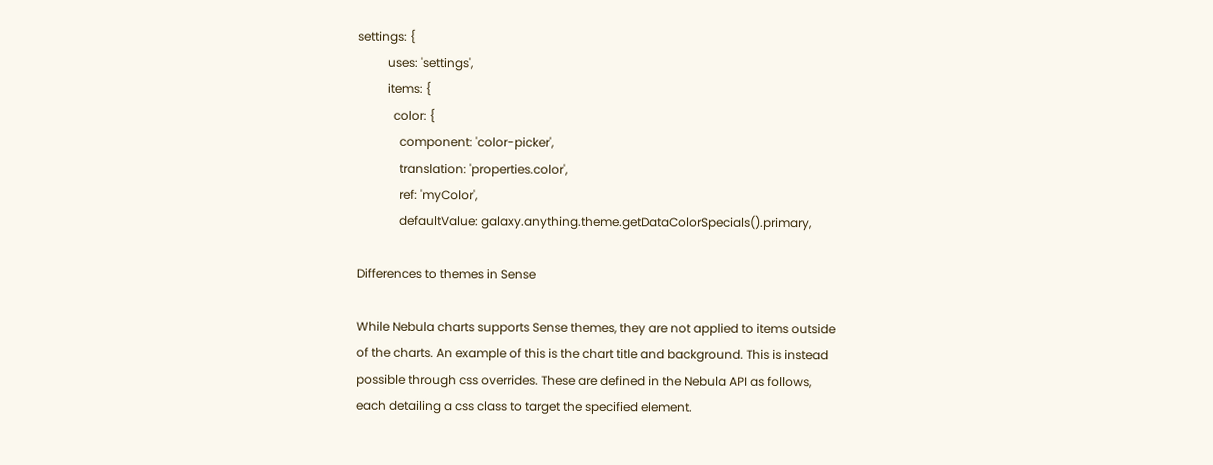settings: {
          uses: 'settings',
          items: {
            color: {
              component: 'color-picker',
              translation: 'properties.color',
              ref: 'myColor',
              defaultValue: galaxy.anything.theme.getDataColorSpecials().primary,

Differences to themes in Sense

While Nebula charts supports Sense themes, they are not applied to items outside of the charts. An example of this is the chart title and background. This is instead possible through css overrides. These are defined in the Nebula API as follows, each detailing a css class to target the specified element.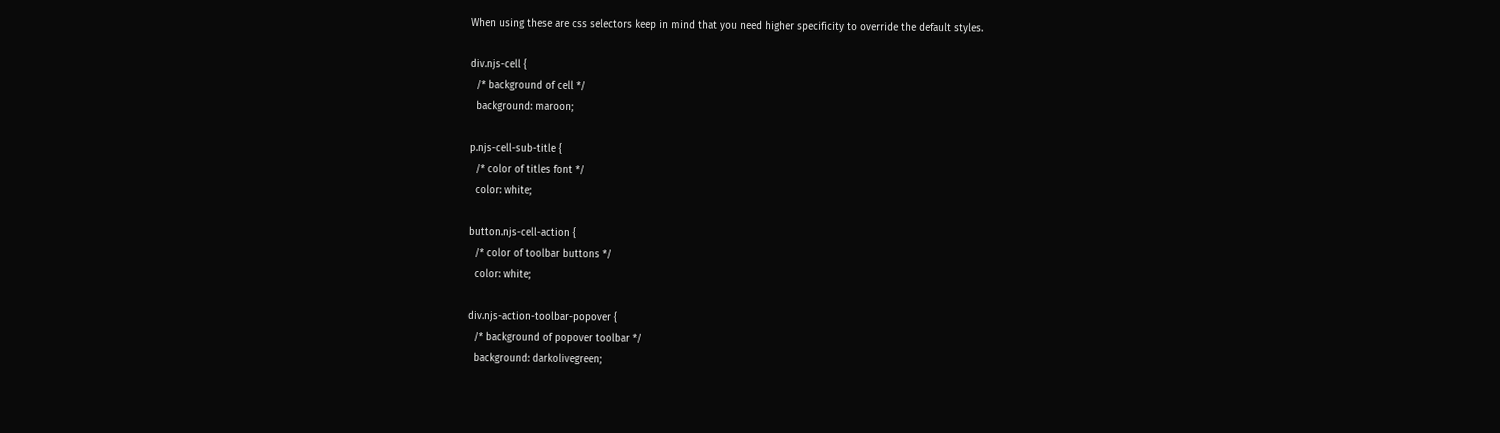When using these are css selectors keep in mind that you need higher specificity to override the default styles.

div.njs-cell {
  /* background of cell */
  background: maroon;

p.njs-cell-sub-title {
  /* color of titles font */
  color: white;

button.njs-cell-action {
  /* color of toolbar buttons */
  color: white;

div.njs-action-toolbar-popover {
  /* background of popover toolbar */
  background: darkolivegreen;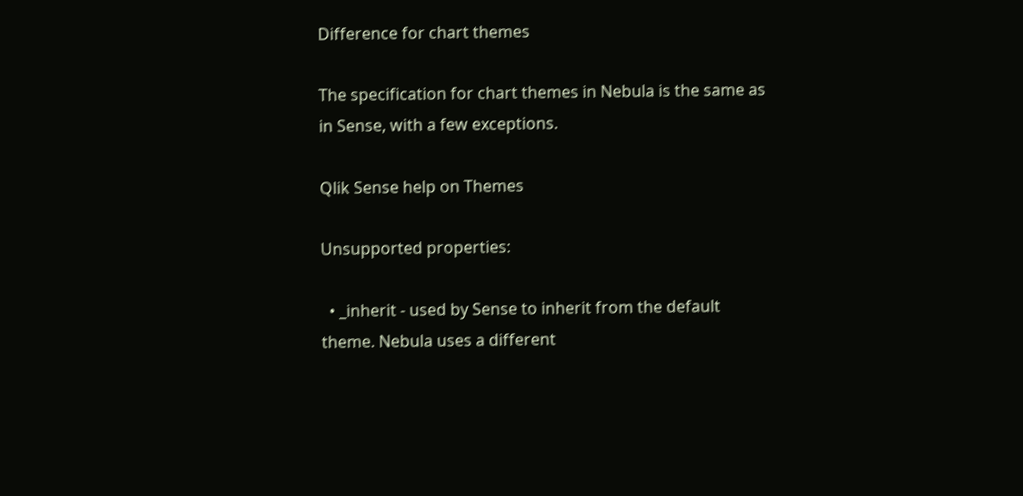Difference for chart themes

The specification for chart themes in Nebula is the same as in Sense, with a few exceptions.

Qlik Sense help on Themes

Unsupported properties:

  • _inherit - used by Sense to inherit from the default theme. Nebula uses a different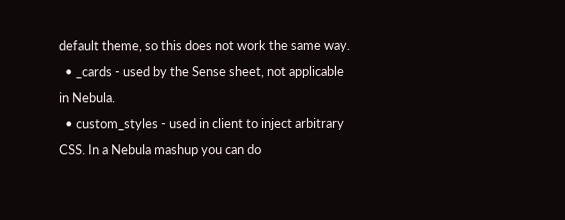default theme, so this does not work the same way.
  • _cards - used by the Sense sheet, not applicable in Nebula.
  • custom_styles - used in client to inject arbitrary CSS. In a Nebula mashup you can do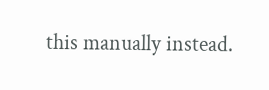this manually instead.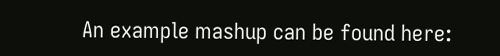An example mashup can be found here: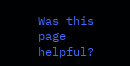Was this page helpful?